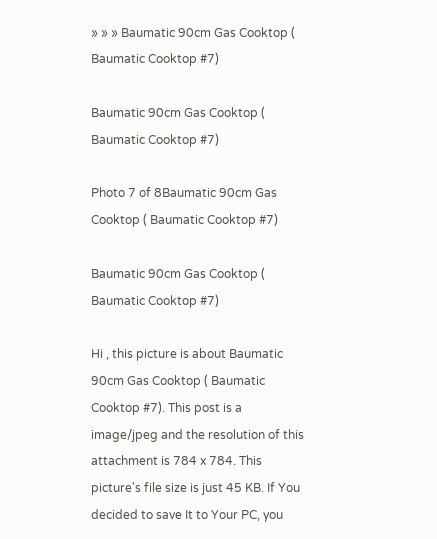» » » Baumatic 90cm Gas Cooktop ( Baumatic Cooktop #7)

Baumatic 90cm Gas Cooktop ( Baumatic Cooktop #7)

Photo 7 of 8Baumatic 90cm Gas Cooktop ( Baumatic Cooktop #7)

Baumatic 90cm Gas Cooktop ( Baumatic Cooktop #7)

Hi , this picture is about Baumatic 90cm Gas Cooktop ( Baumatic Cooktop #7). This post is a image/jpeg and the resolution of this attachment is 784 x 784. This picture's file size is just 45 KB. If You decided to save It to Your PC, you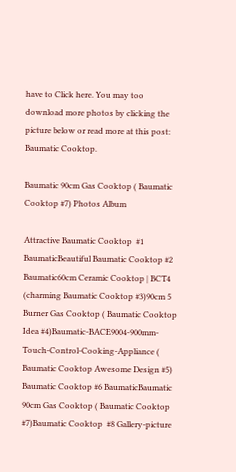have to Click here. You may too download more photos by clicking the picture below or read more at this post: Baumatic Cooktop.

Baumatic 90cm Gas Cooktop ( Baumatic Cooktop #7) Photos Album

Attractive Baumatic Cooktop  #1 BaumaticBeautiful Baumatic Cooktop #2 Baumatic60cm Ceramic Cooktop | BCT4 (charming Baumatic Cooktop #3)90cm 5 Burner Gas Cooktop ( Baumatic Cooktop Idea #4)Baumatic-BACE9004-900mm-Touch-Control-Cooking-Appliance ( Baumatic Cooktop Awesome Design #5) Baumatic Cooktop #6 BaumaticBaumatic 90cm Gas Cooktop ( Baumatic Cooktop #7)Baumatic Cooktop  #8 Gallery-picture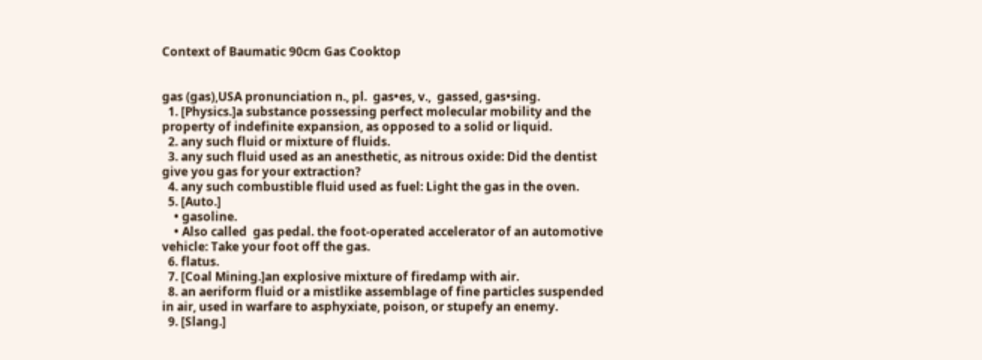Context of Baumatic 90cm Gas Cooktop


gas (gas),USA pronunciation n., pl.  gas•es, v.,  gassed, gas•sing.
  1. [Physics.]a substance possessing perfect molecular mobility and the property of indefinite expansion, as opposed to a solid or liquid.
  2. any such fluid or mixture of fluids.
  3. any such fluid used as an anesthetic, as nitrous oxide: Did the dentist give you gas for your extraction?
  4. any such combustible fluid used as fuel: Light the gas in the oven.
  5. [Auto.]
    • gasoline.
    • Also called  gas pedal. the foot-operated accelerator of an automotive vehicle: Take your foot off the gas.
  6. flatus.
  7. [Coal Mining.]an explosive mixture of firedamp with air.
  8. an aeriform fluid or a mistlike assemblage of fine particles suspended in air, used in warfare to asphyxiate, poison, or stupefy an enemy.
  9. [Slang.]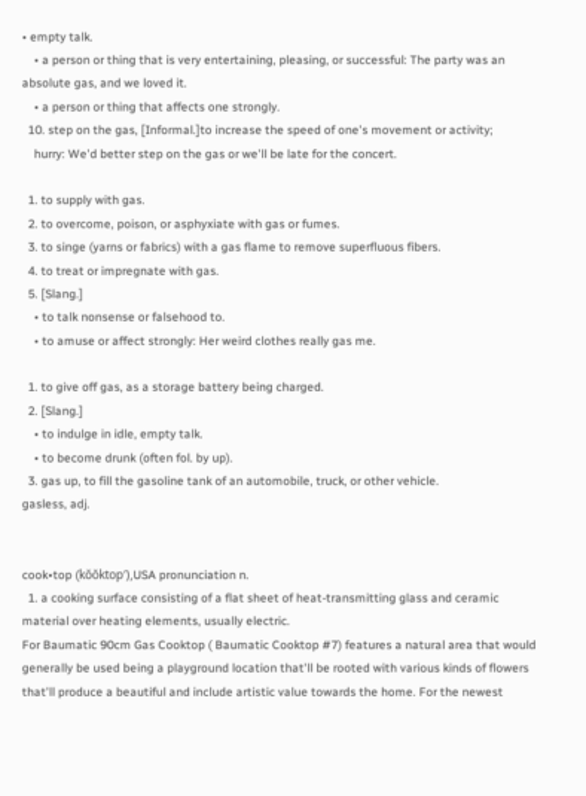• empty talk.
    • a person or thing that is very entertaining, pleasing, or successful: The party was an absolute gas, and we loved it.
    • a person or thing that affects one strongly.
  10. step on the gas, [Informal.]to increase the speed of one's movement or activity;
    hurry: We'd better step on the gas or we'll be late for the concert.

  1. to supply with gas.
  2. to overcome, poison, or asphyxiate with gas or fumes.
  3. to singe (yarns or fabrics) with a gas flame to remove superfluous fibers.
  4. to treat or impregnate with gas.
  5. [Slang.]
    • to talk nonsense or falsehood to.
    • to amuse or affect strongly: Her weird clothes really gas me.

  1. to give off gas, as a storage battery being charged.
  2. [Slang.]
    • to indulge in idle, empty talk.
    • to become drunk (often fol. by up).
  3. gas up, to fill the gasoline tank of an automobile, truck, or other vehicle.
gasless, adj.


cook•top (kŏŏktop′),USA pronunciation n.
  1. a cooking surface consisting of a flat sheet of heat-transmitting glass and ceramic material over heating elements, usually electric.
For Baumatic 90cm Gas Cooktop ( Baumatic Cooktop #7) features a natural area that would generally be used being a playground location that'll be rooted with various kinds of flowers that'll produce a beautiful and include artistic value towards the home. For the newest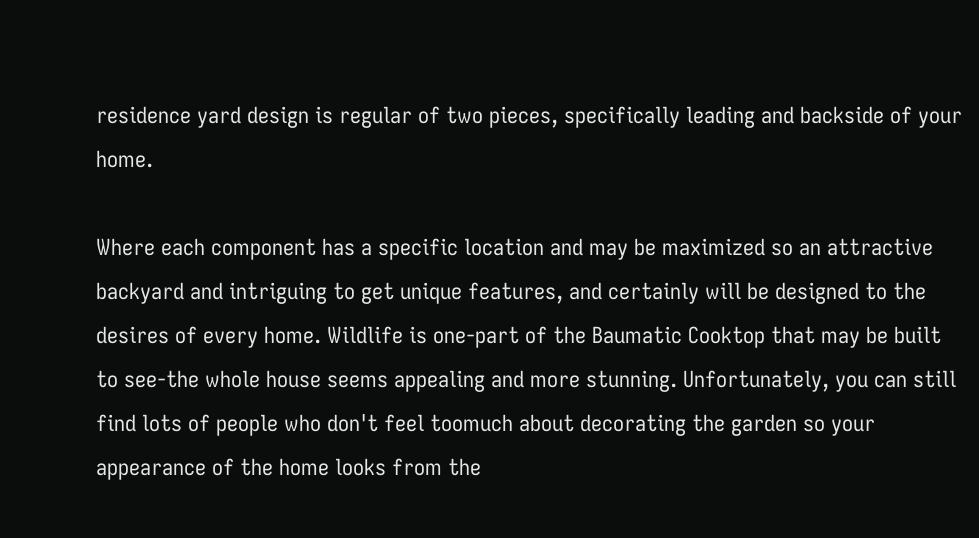residence yard design is regular of two pieces, specifically leading and backside of your home.

Where each component has a specific location and may be maximized so an attractive backyard and intriguing to get unique features, and certainly will be designed to the desires of every home. Wildlife is one-part of the Baumatic Cooktop that may be built to see-the whole house seems appealing and more stunning. Unfortunately, you can still find lots of people who don't feel toomuch about decorating the garden so your appearance of the home looks from the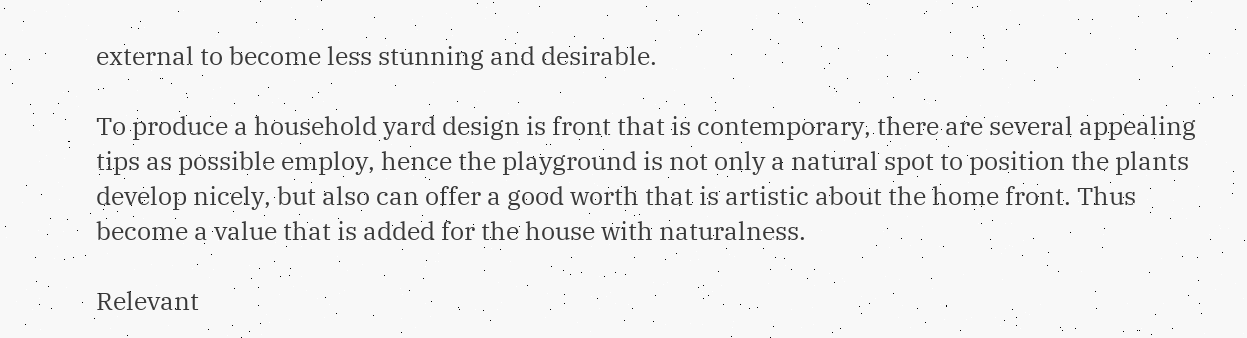external to become less stunning and desirable.

To produce a household yard design is front that is contemporary, there are several appealing tips as possible employ, hence the playground is not only a natural spot to position the plants develop nicely, but also can offer a good worth that is artistic about the home front. Thus become a value that is added for the house with naturalness.

Relevant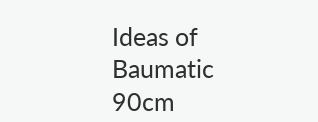Ideas of Baumatic 90cm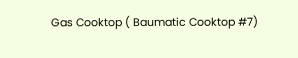Gas Cooktop ( Baumatic Cooktop #7)